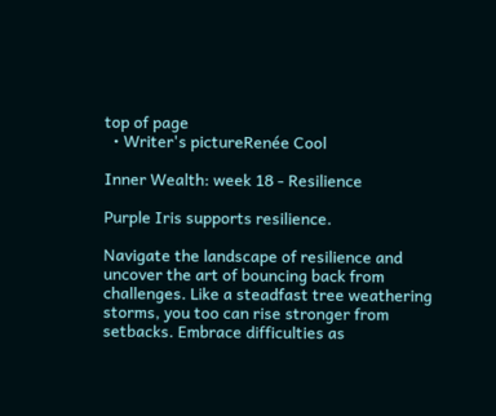top of page
  • Writer's pictureRenée Cool

Inner Wealth: week 18 - Resilience

Purple Iris supports resilience.

Navigate the landscape of resilience and uncover the art of bouncing back from challenges. Like a steadfast tree weathering storms, you too can rise stronger from setbacks. Embrace difficulties as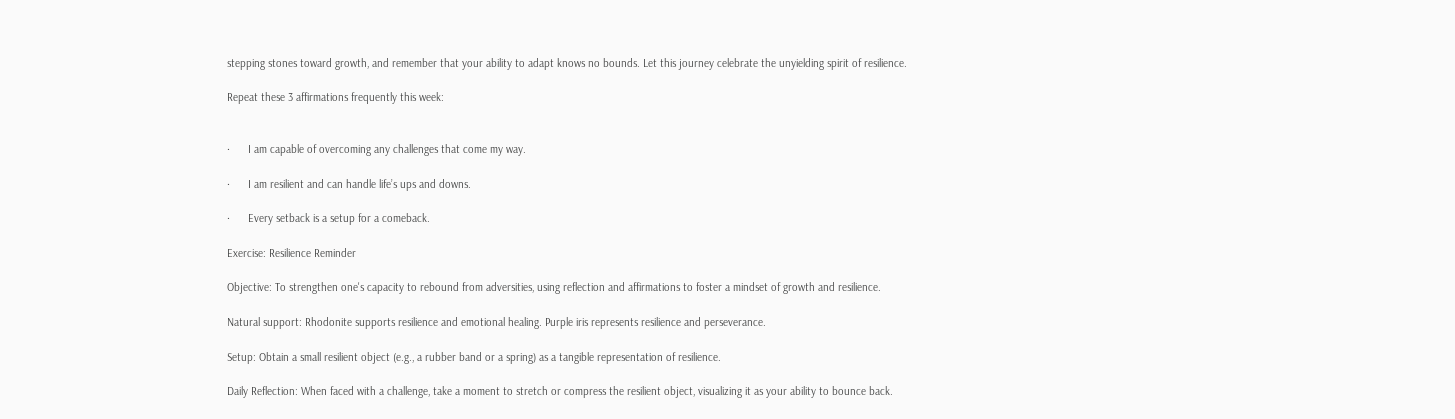stepping stones toward growth, and remember that your ability to adapt knows no bounds. Let this journey celebrate the unyielding spirit of resilience.

Repeat these 3 affirmations frequently this week:


·      I am capable of overcoming any challenges that come my way.

·      I am resilient and can handle life’s ups and downs.

·      Every setback is a setup for a comeback.

Exercise: Resilience Reminder

Objective: To strengthen one's capacity to rebound from adversities, using reflection and affirmations to foster a mindset of growth and resilience.

Natural support: Rhodonite supports resilience and emotional healing. Purple iris represents resilience and perseverance.

Setup: Obtain a small resilient object (e.g., a rubber band or a spring) as a tangible representation of resilience.

Daily Reflection: When faced with a challenge, take a moment to stretch or compress the resilient object, visualizing it as your ability to bounce back.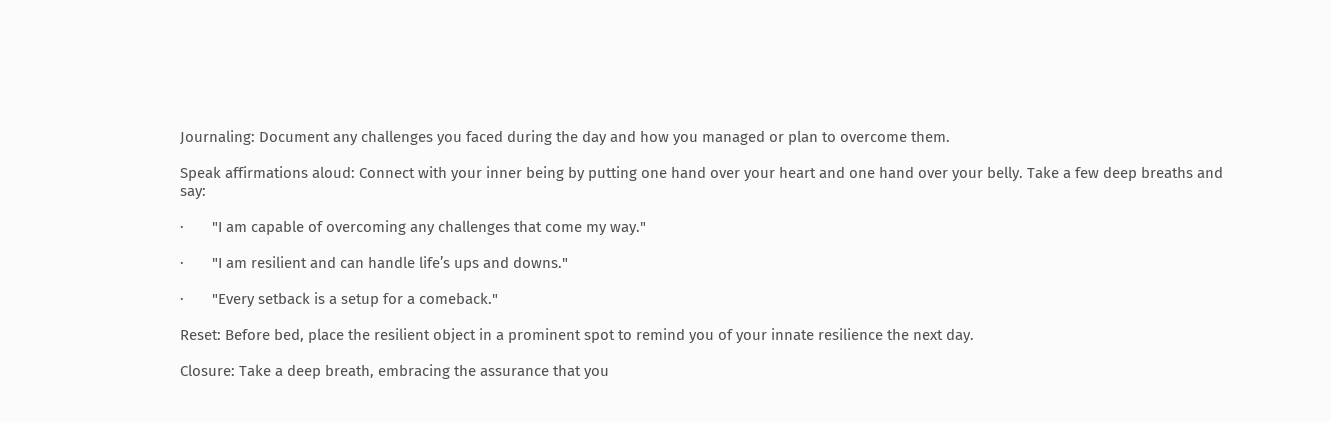Journaling: Document any challenges you faced during the day and how you managed or plan to overcome them.

Speak affirmations aloud: Connect with your inner being by putting one hand over your heart and one hand over your belly. Take a few deep breaths and say:

·       "I am capable of overcoming any challenges that come my way."

·       "I am resilient and can handle life’s ups and downs."

·       "Every setback is a setup for a comeback."

Reset: Before bed, place the resilient object in a prominent spot to remind you of your innate resilience the next day.

Closure: Take a deep breath, embracing the assurance that you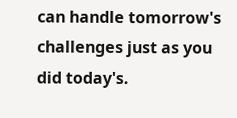can handle tomorrow's challenges just as you did today's.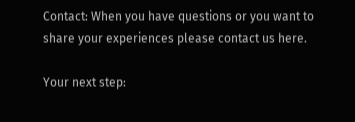Contact: When you have questions or you want to share your experiences please contact us here.

Your next step: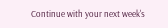Continue with your next week's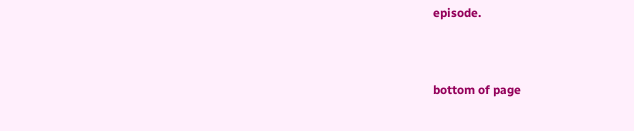episode.


bottom of page